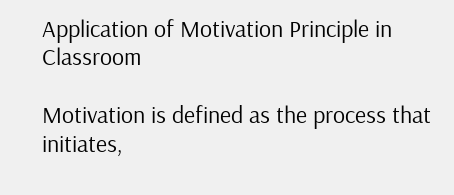Application of Motivation Principle in Classroom

Motivation is defined as the process that initiates,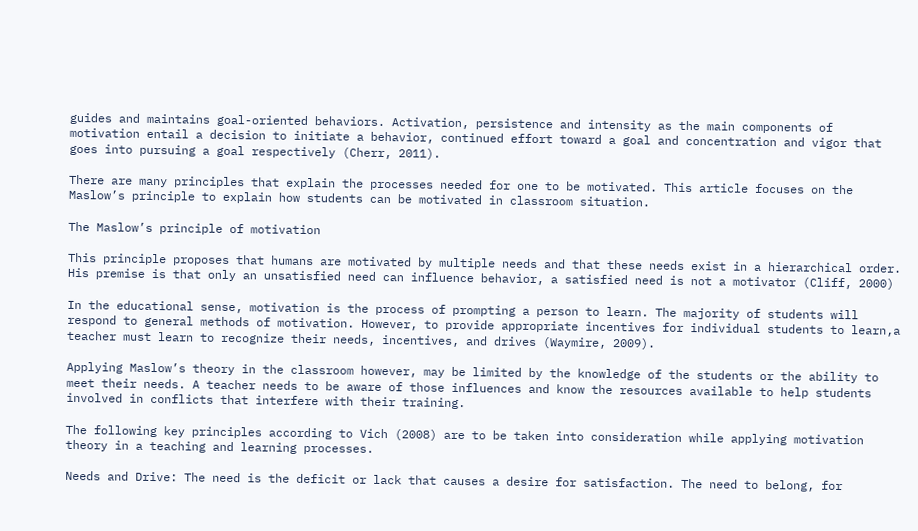guides and maintains goal-oriented behaviors. Activation, persistence and intensity as the main components of motivation entail a decision to initiate a behavior, continued effort toward a goal and concentration and vigor that goes into pursuing a goal respectively (Cherr, 2011).

There are many principles that explain the processes needed for one to be motivated. This article focuses on the Maslow’s principle to explain how students can be motivated in classroom situation.

The Maslow’s principle of motivation

This principle proposes that humans are motivated by multiple needs and that these needs exist in a hierarchical order. His premise is that only an unsatisfied need can influence behavior, a satisfied need is not a motivator (Cliff, 2000)

In the educational sense, motivation is the process of prompting a person to learn. The majority of students will respond to general methods of motivation. However, to provide appropriate incentives for individual students to learn,a teacher must learn to recognize their needs, incentives, and drives (Waymire, 2009).

Applying Maslow’s theory in the classroom however, may be limited by the knowledge of the students or the ability to meet their needs. A teacher needs to be aware of those influences and know the resources available to help students involved in conflicts that interfere with their training.

The following key principles according to Vich (2008) are to be taken into consideration while applying motivation theory in a teaching and learning processes.

Needs and Drive: The need is the deficit or lack that causes a desire for satisfaction. The need to belong, for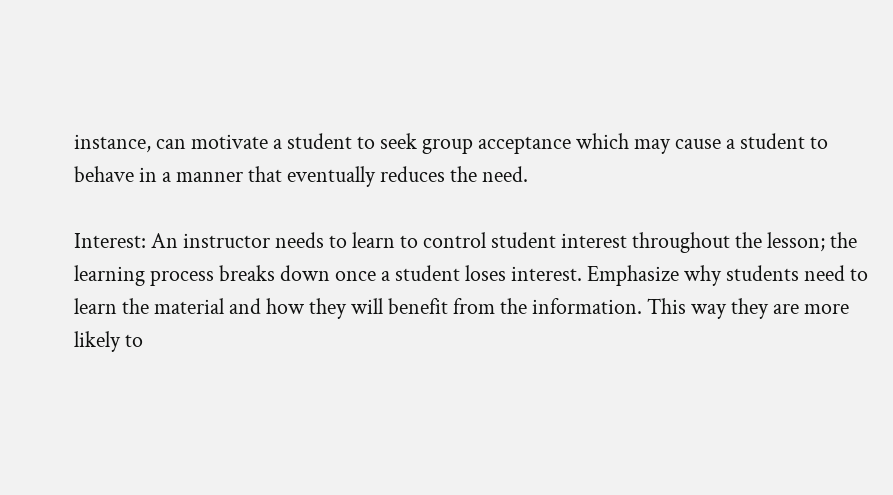instance, can motivate a student to seek group acceptance which may cause a student to behave in a manner that eventually reduces the need.

Interest: An instructor needs to learn to control student interest throughout the lesson; the learning process breaks down once a student loses interest. Emphasize why students need to learn the material and how they will benefit from the information. This way they are more likely to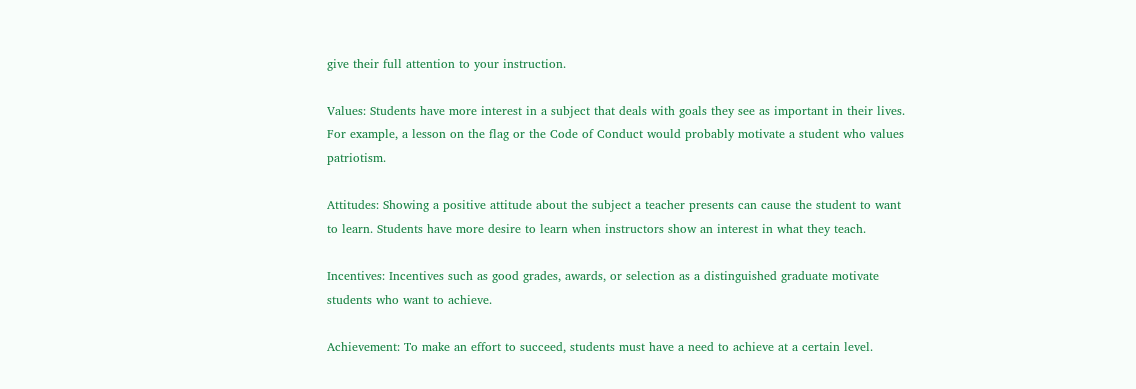give their full attention to your instruction.

Values: Students have more interest in a subject that deals with goals they see as important in their lives. For example, a lesson on the flag or the Code of Conduct would probably motivate a student who values patriotism.

Attitudes: Showing a positive attitude about the subject a teacher presents can cause the student to want to learn. Students have more desire to learn when instructors show an interest in what they teach.

Incentives: Incentives such as good grades, awards, or selection as a distinguished graduate motivate students who want to achieve.

Achievement: To make an effort to succeed, students must have a need to achieve at a certain level.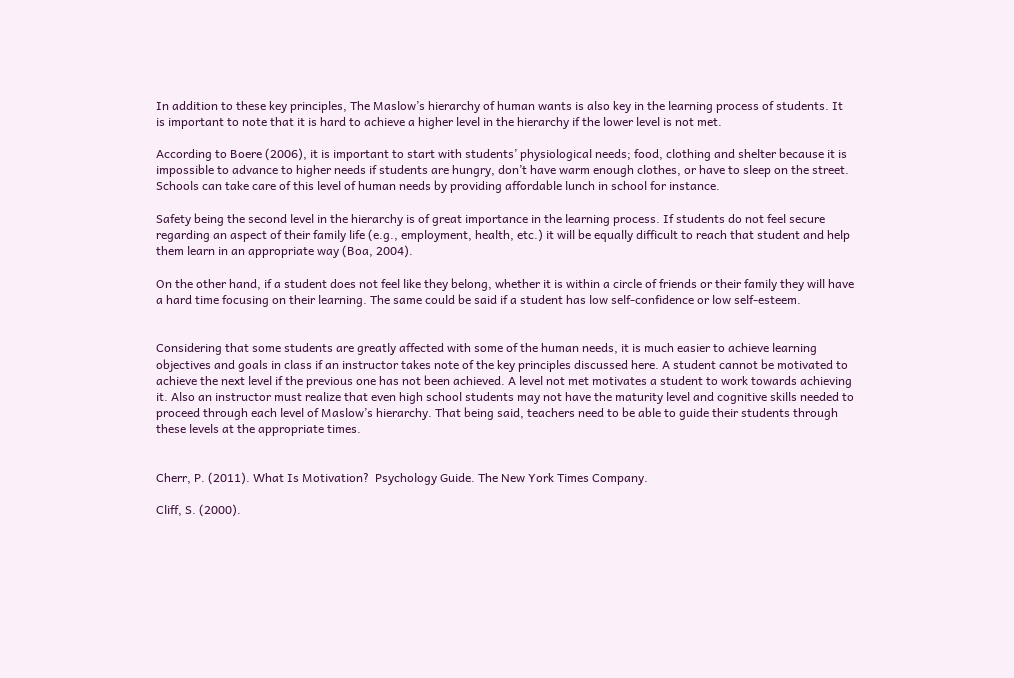In addition to these key principles, The Maslow’s hierarchy of human wants is also key in the learning process of students. It is important to note that it is hard to achieve a higher level in the hierarchy if the lower level is not met.

According to Boere (2006), it is important to start with students’ physiological needs; food, clothing and shelter because it is impossible to advance to higher needs if students are hungry, don’t have warm enough clothes, or have to sleep on the street. Schools can take care of this level of human needs by providing affordable lunch in school for instance.

Safety being the second level in the hierarchy is of great importance in the learning process. If students do not feel secure regarding an aspect of their family life (e.g., employment, health, etc.) it will be equally difficult to reach that student and help them learn in an appropriate way (Boa, 2004).

On the other hand, if a student does not feel like they belong, whether it is within a circle of friends or their family they will have a hard time focusing on their learning. The same could be said if a student has low self-confidence or low self-esteem.


Considering that some students are greatly affected with some of the human needs, it is much easier to achieve learning objectives and goals in class if an instructor takes note of the key principles discussed here. A student cannot be motivated to achieve the next level if the previous one has not been achieved. A level not met motivates a student to work towards achieving it. Also an instructor must realize that even high school students may not have the maturity level and cognitive skills needed to proceed through each level of Maslow’s hierarchy. That being said, teachers need to be able to guide their students through these levels at the appropriate times.


Cherr, P. (2011). What Is Motivation?  Psychology Guide. The New York Times Company.

Cliff, S. (2000).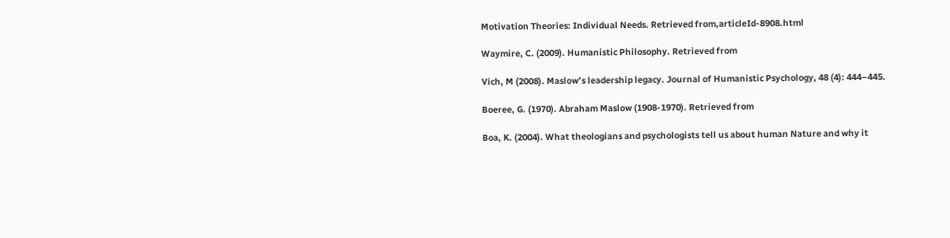Motivation Theories: Individual Needs. Retrieved from,articleId-8908.html

Waymire, C. (2009). Humanistic Philosophy. Retrieved from

Vich, M (2008). Maslow’s leadership legacy. Journal of Humanistic Psychology, 48 (4): 444–445.

Boeree, G. (1970). Abraham Maslow (1908-1970). Retrieved from

Boa, K. (2004). What theologians and psychologists tell us about human Nature and why it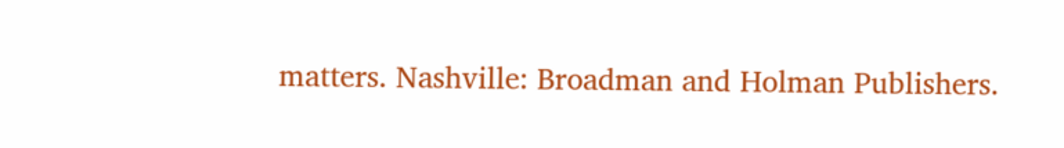matters. Nashville: Broadman and Holman Publishers.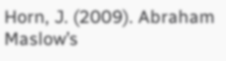Horn, J. (2009). Abraham Maslow’s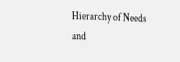Hierarchy of Needs and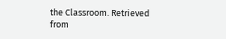the Classroom. Retrieved from